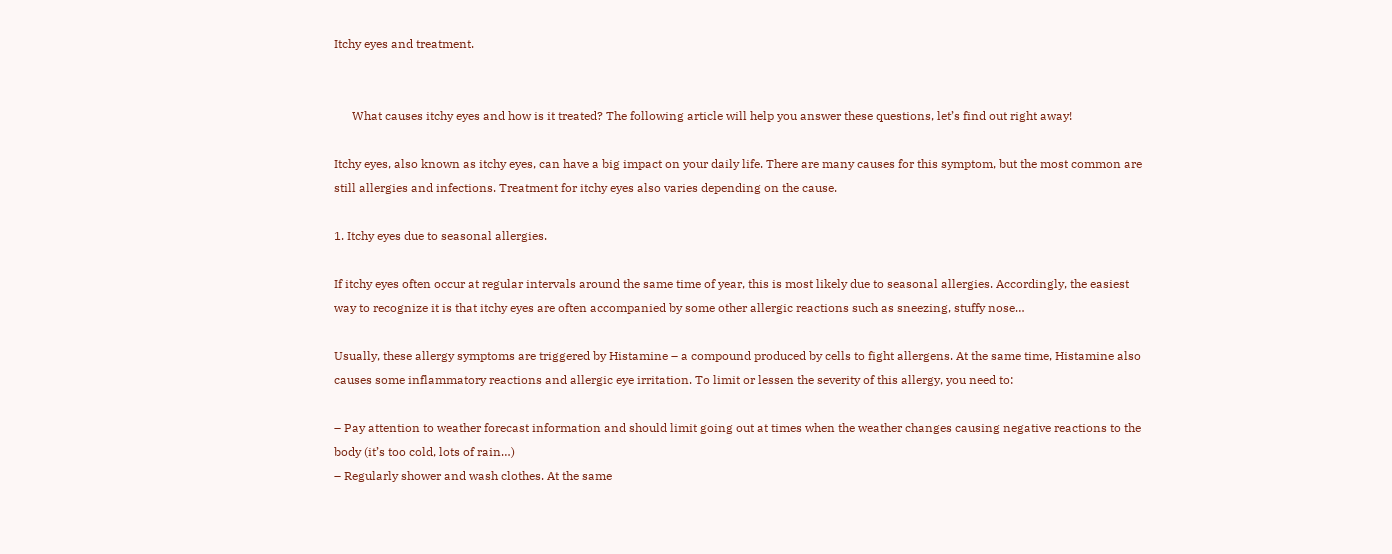Itchy eyes and treatment.


      What causes itchy eyes and how is it treated? The following article will help you answer these questions, let’s find out right away!

Itchy eyes, also known as itchy eyes, can have a big impact on your daily life. There are many causes for this symptom, but the most common are still allergies and infections. Treatment for itchy eyes also varies depending on the cause.

1. Itchy eyes due to seasonal allergies.

If itchy eyes often occur at regular intervals around the same time of year, this is most likely due to seasonal allergies. Accordingly, the easiest way to recognize it is that itchy eyes are often accompanied by some other allergic reactions such as sneezing, stuffy nose…

Usually, these allergy symptoms are triggered by Histamine – a compound produced by cells to fight allergens. At the same time, Histamine also causes some inflammatory reactions and allergic eye irritation. To limit or lessen the severity of this allergy, you need to:

– Pay attention to weather forecast information and should limit going out at times when the weather changes causing negative reactions to the body (it’s too cold, lots of rain…)
– Regularly shower and wash clothes. At the same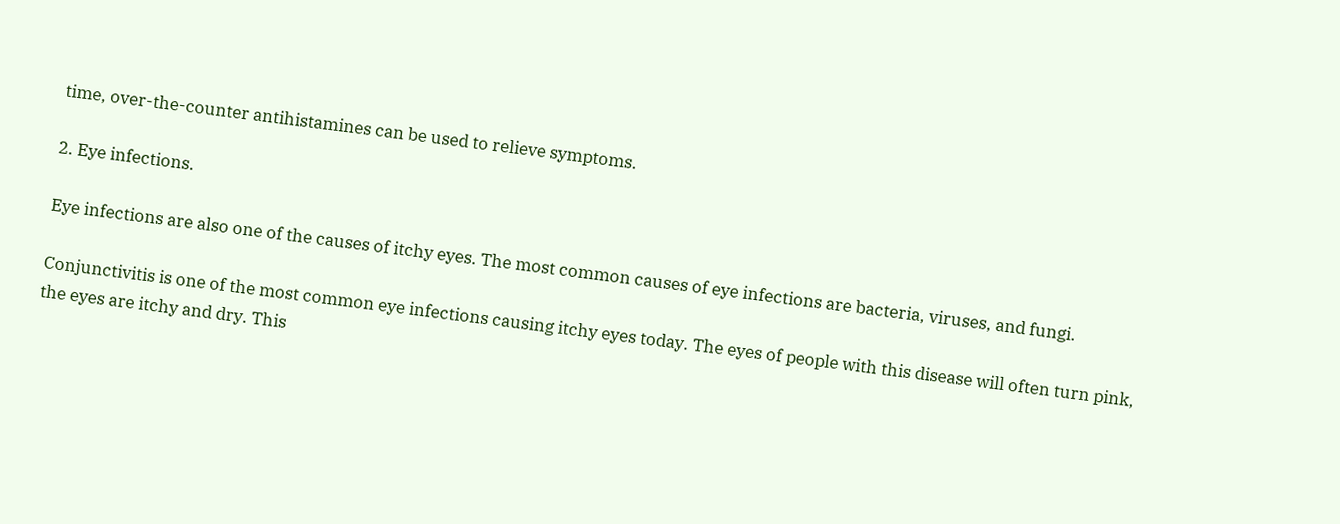time, over-the-counter antihistamines can be used to relieve symptoms.

2. Eye infections.

Eye infections are also one of the causes of itchy eyes. The most common causes of eye infections are bacteria, viruses, and fungi.

Conjunctivitis is one of the most common eye infections causing itchy eyes today. The eyes of people with this disease will often turn pink, the eyes are itchy and dry. This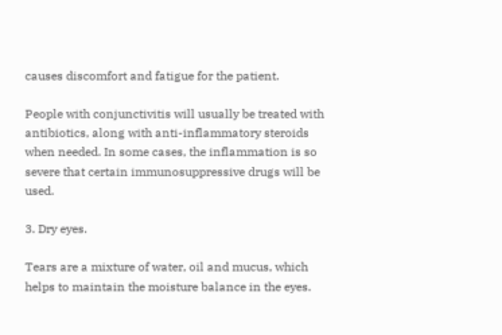causes discomfort and fatigue for the patient.

People with conjunctivitis will usually be treated with antibiotics, along with anti-inflammatory steroids when needed. In some cases, the inflammation is so severe that certain immunosuppressive drugs will be used.

3. Dry eyes.

Tears are a mixture of water, oil and mucus, which helps to maintain the moisture balance in the eyes.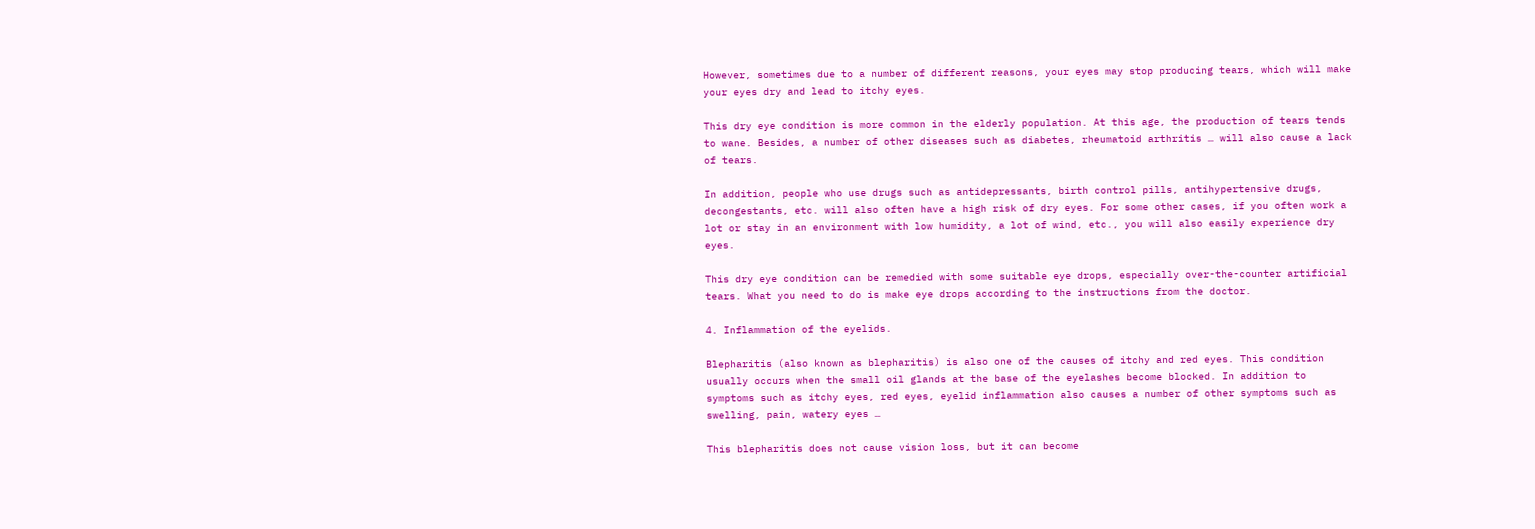However, sometimes due to a number of different reasons, your eyes may stop producing tears, which will make your eyes dry and lead to itchy eyes.

This dry eye condition is more common in the elderly population. At this age, the production of tears tends to wane. Besides, a number of other diseases such as diabetes, rheumatoid arthritis … will also cause a lack of tears.

In addition, people who use drugs such as antidepressants, birth control pills, antihypertensive drugs, decongestants, etc. will also often have a high risk of dry eyes. For some other cases, if you often work a lot or stay in an environment with low humidity, a lot of wind, etc., you will also easily experience dry eyes.

This dry eye condition can be remedied with some suitable eye drops, especially over-the-counter artificial tears. What you need to do is make eye drops according to the instructions from the doctor.

4. Inflammation of the eyelids.

Blepharitis (also known as blepharitis) is also one of the causes of itchy and red eyes. This condition usually occurs when the small oil glands at the base of the eyelashes become blocked. In addition to symptoms such as itchy eyes, red eyes, eyelid inflammation also causes a number of other symptoms such as swelling, pain, watery eyes …

This blepharitis does not cause vision loss, but it can become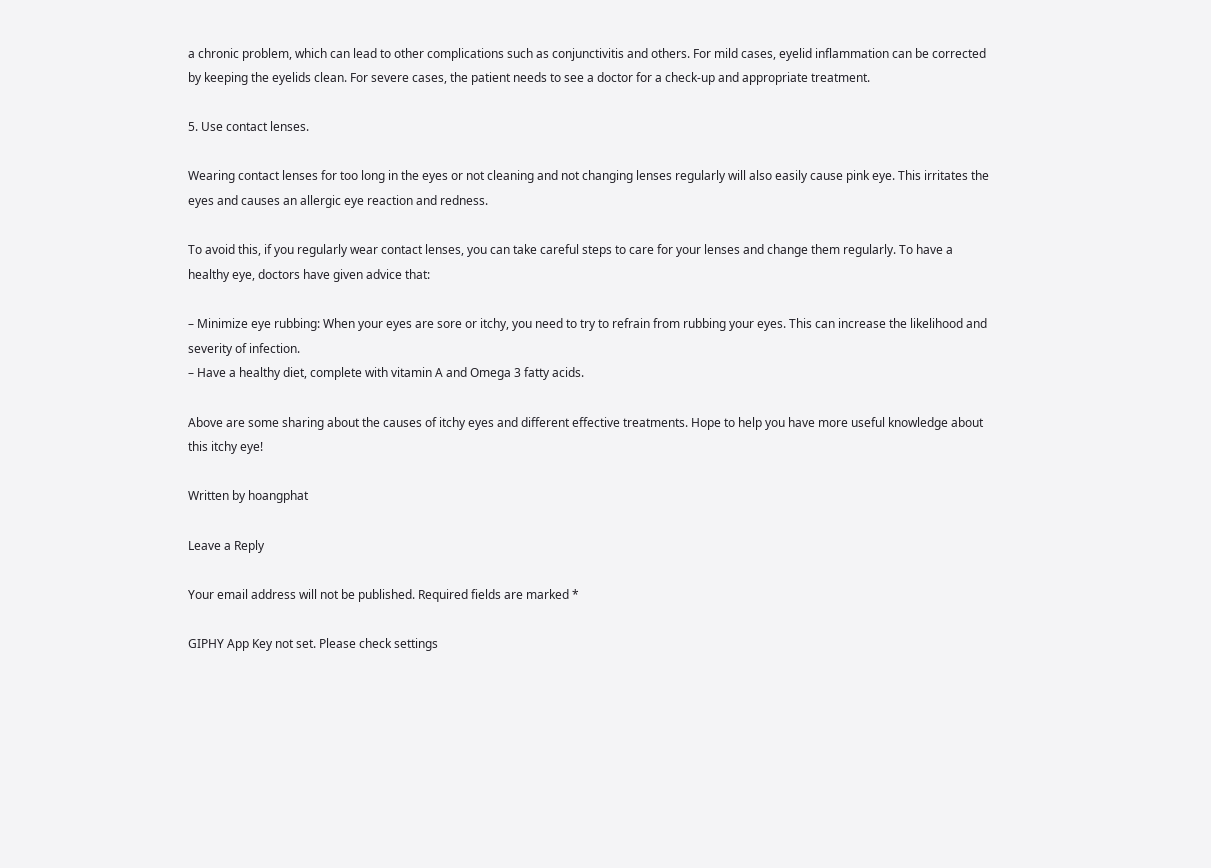a chronic problem, which can lead to other complications such as conjunctivitis and others. For mild cases, eyelid inflammation can be corrected by keeping the eyelids clean. For severe cases, the patient needs to see a doctor for a check-up and appropriate treatment.

5. Use contact lenses.

Wearing contact lenses for too long in the eyes or not cleaning and not changing lenses regularly will also easily cause pink eye. This irritates the eyes and causes an allergic eye reaction and redness.

To avoid this, if you regularly wear contact lenses, you can take careful steps to care for your lenses and change them regularly. To have a healthy eye, doctors have given advice that:

– Minimize eye rubbing: When your eyes are sore or itchy, you need to try to refrain from rubbing your eyes. This can increase the likelihood and severity of infection.
– Have a healthy diet, complete with vitamin A and Omega 3 fatty acids.

Above are some sharing about the causes of itchy eyes and different effective treatments. Hope to help you have more useful knowledge about this itchy eye!

Written by hoangphat

Leave a Reply

Your email address will not be published. Required fields are marked *

GIPHY App Key not set. Please check settings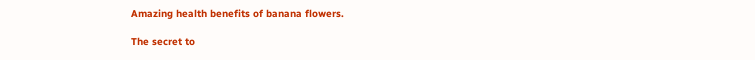Amazing health benefits of banana flowers.

The secret to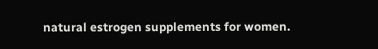natural estrogen supplements for women.